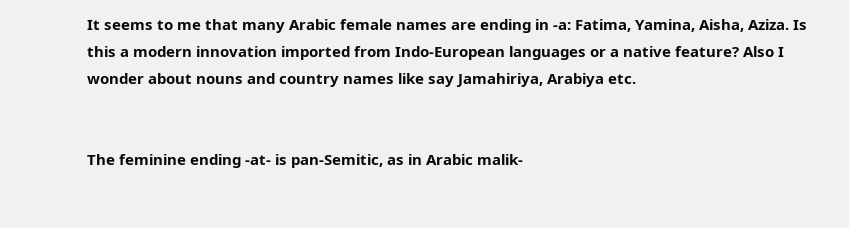It seems to me that many Arabic female names are ending in -a: Fatima, Yamina, Aisha, Aziza. Is this a modern innovation imported from Indo-European languages or a native feature? Also I wonder about nouns and country names like say Jamahiriya, Arabiya etc.


The feminine ending -at- is pan-Semitic, as in Arabic malik-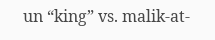un “king” vs. malik-at-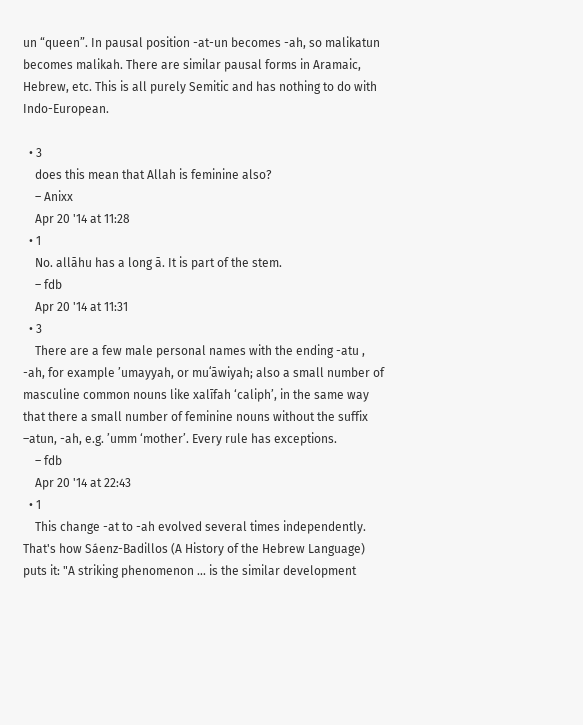un “queen”. In pausal position -at-un becomes -ah, so malikatun becomes malikah. There are similar pausal forms in Aramaic, Hebrew, etc. This is all purely Semitic and has nothing to do with Indo-European.

  • 3
    does this mean that Allah is feminine also?
    – Anixx
    Apr 20 '14 at 11:28
  • 1
    No. allāhu has a long ā. It is part of the stem.
    – fdb
    Apr 20 '14 at 11:31
  • 3
    There are a few male personal names with the ending -atu , -ah, for example ʼumayyah, or muʻāwiyah; also a small number of masculine common nouns like xalīfah ‘caliph’, in the same way that there a small number of feminine nouns without the suffix –atun, -ah, e.g. ʼumm ‘mother’. Every rule has exceptions.
    – fdb
    Apr 20 '14 at 22:43
  • 1
    This change -at to -ah evolved several times independently. That's how Sáenz-Badillos (A History of the Hebrew Language) puts it: "A striking phenomenon ... is the similar development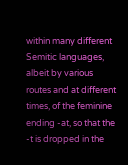within many different Semitic languages, albeit by various routes and at different times, of the feminine ending -at, so that the -t is dropped in the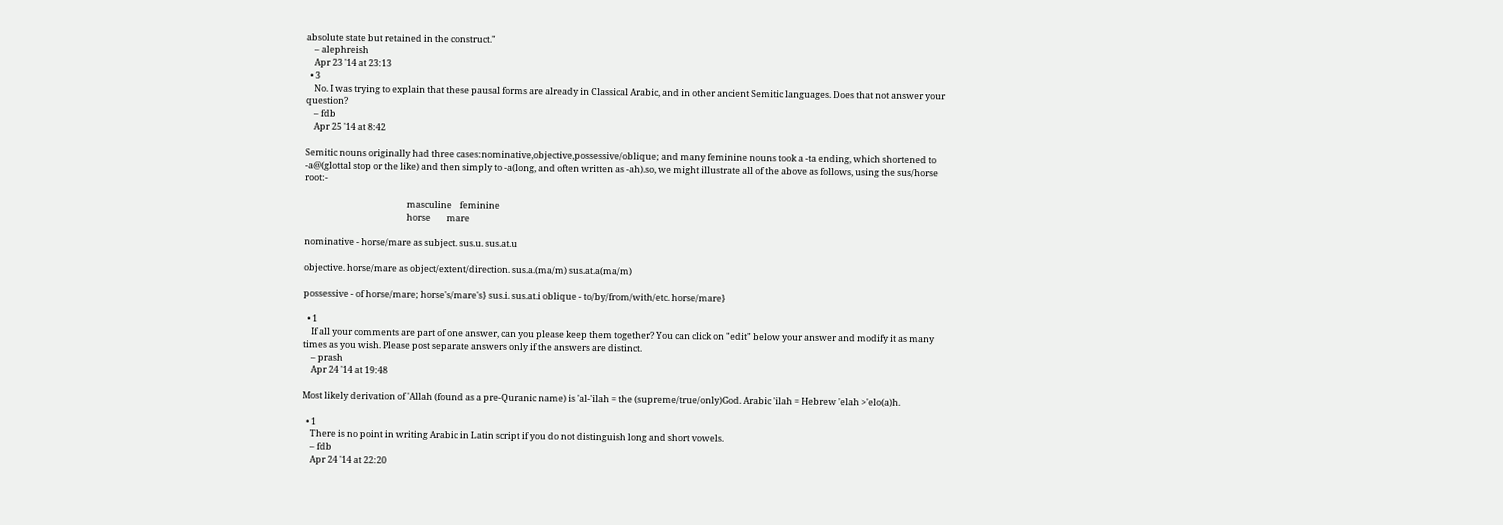absolute state but retained in the construct."
    – alephreish
    Apr 23 '14 at 23:13
  • 3
    No. I was trying to explain that these pausal forms are already in Classical Arabic, and in other ancient Semitic languages. Does that not answer your question?
    – fdb
    Apr 25 '14 at 8:42

Semitic nouns originally had three cases:nominative,objective,possessive/oblique; and many feminine nouns took a -ta ending, which shortened to -a@(glottal stop or the like) and then simply to -a(long, and often written as -ah).so, we might illustrate all of the above as follows, using the sus/horse root:-

                                                   masculine    feminine
                                                   horse        mare

nominative - horse/mare as subject. sus.u. sus.at.u

objective. horse/mare as object/extent/direction. sus.a.(ma/m) sus.at.a(ma/m)

possessive - of horse/mare; horse's/mare's} sus.i. sus.at.i oblique - to/by/from/with/etc. horse/mare}

  • 1
    If all your comments are part of one answer, can you please keep them together? You can click on "edit" below your answer and modify it as many times as you wish. Please post separate answers only if the answers are distinct.
    – prash
    Apr 24 '14 at 19:48

Most likely derivation of 'Allah (found as a pre-Quranic name) is 'al-'ilah = the (supreme/true/only)God. Arabic 'ilah = Hebrew 'elah >'elo(a)h.

  • 1
    There is no point in writing Arabic in Latin script if you do not distinguish long and short vowels.
    – fdb
    Apr 24 '14 at 22:20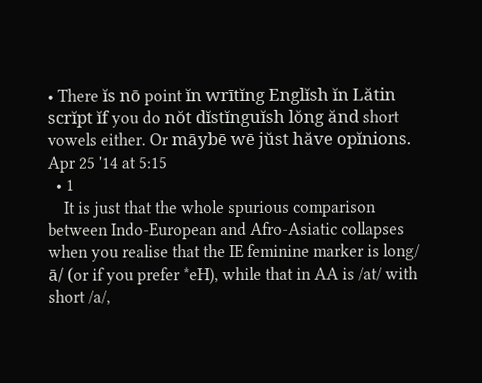• There ĭs nō point ĭn wrītĭng Englĭsh ĭn Lătin scrĭpt ĭf you do nŏt dĭstĭnguĭsh lŏng ănd short vowels either. Or māybē wē jŭst hăve opĭnions. Apr 25 '14 at 5:15
  • 1
    It is just that the whole spurious comparison between Indo-European and Afro-Asiatic collapses when you realise that the IE feminine marker is long/ ā/ (or if you prefer *eH), while that in AA is /at/ with short /a/,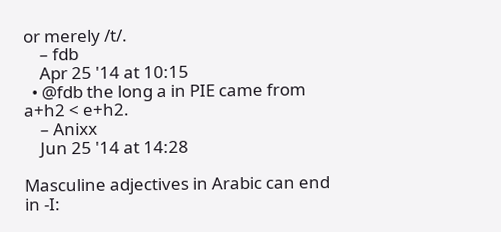or merely /t/.
    – fdb
    Apr 25 '14 at 10:15
  • @fdb the long a in PIE came from a+h2 < e+h2.
    – Anixx
    Jun 25 '14 at 14:28

Masculine adjectives in Arabic can end in -I: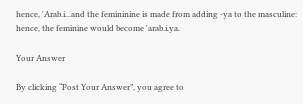hence, 'Arab.i...and the femininine is made from adding -ya to the masculine: hence, the feminine would become 'arab.i.ya.

Your Answer

By clicking “Post Your Answer”, you agree to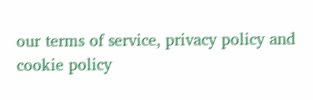our terms of service, privacy policy and cookie policy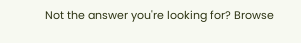Not the answer you're looking for? Browse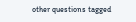other questions tagged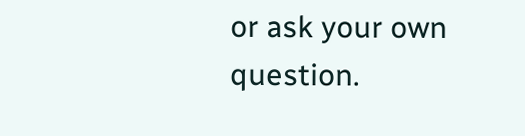or ask your own question.